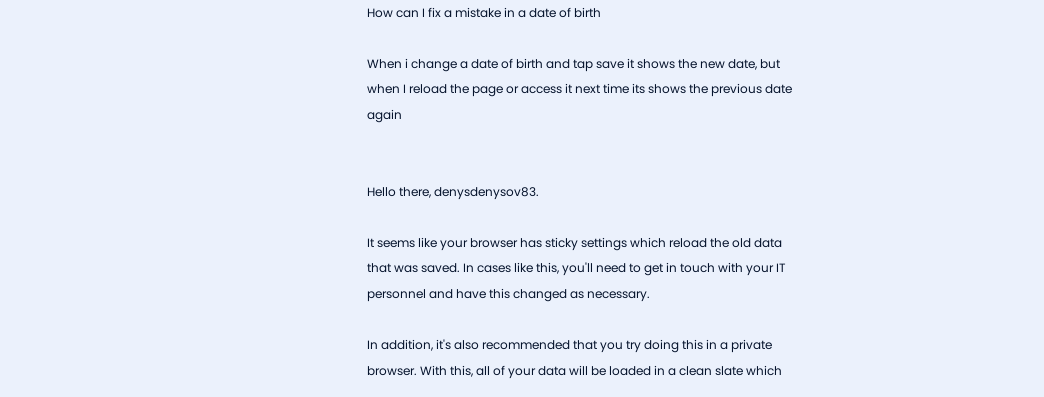How can I fix a mistake in a date of birth

When i change a date of birth and tap save it shows the new date, but when I reload the page or access it next time its shows the previous date again


Hello there, denysdenysov83.

It seems like your browser has sticky settings which reload the old data that was saved. In cases like this, you'll need to get in touch with your IT personnel and have this changed as necessary.

In addition, it's also recommended that you try doing this in a private browser. With this, all of your data will be loaded in a clean slate which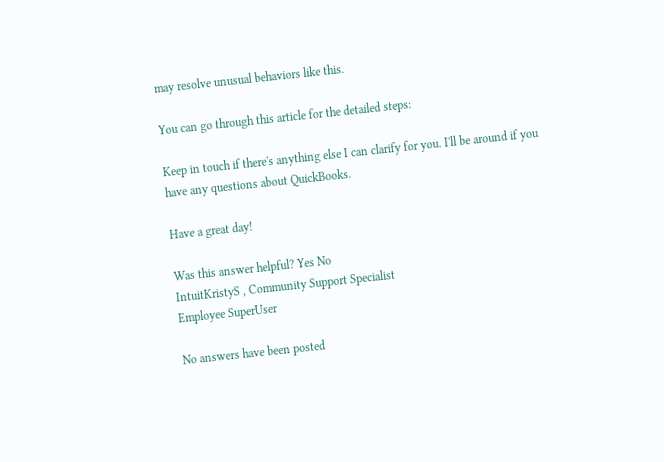may resolve unusual behaviors like this.

You can go through this article for the detailed steps:

Keep in touch if there's anything else I can clarify for you. I'll be around if you have any questions about QuickBooks.

Have a great day!

Was this answer helpful? Yes No
IntuitKristyS , Community Support Specialist
Employee SuperUser

No answers have been posted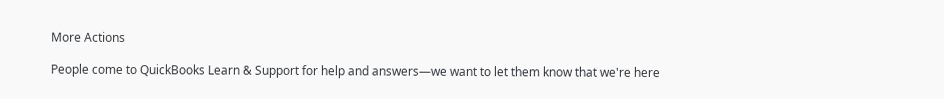More Actions

People come to QuickBooks Learn & Support for help and answers—we want to let them know that we're here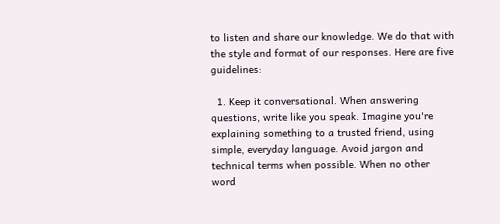to listen and share our knowledge. We do that with the style and format of our responses. Here are five guidelines:

  1. Keep it conversational. When answering questions, write like you speak. Imagine you're explaining something to a trusted friend, using simple, everyday language. Avoid jargon and technical terms when possible. When no other word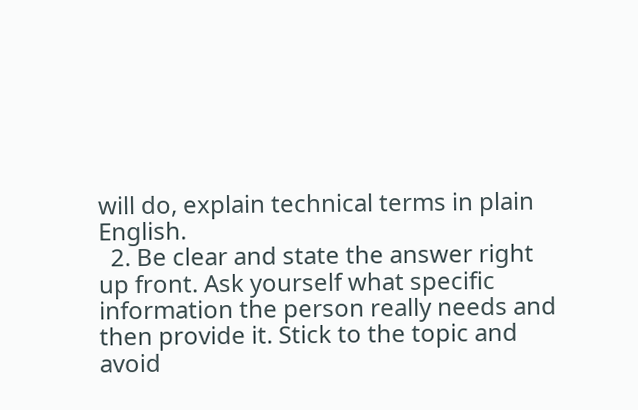will do, explain technical terms in plain English.
  2. Be clear and state the answer right up front. Ask yourself what specific information the person really needs and then provide it. Stick to the topic and avoid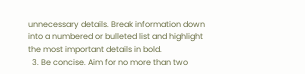unnecessary details. Break information down into a numbered or bulleted list and highlight the most important details in bold.
  3. Be concise. Aim for no more than two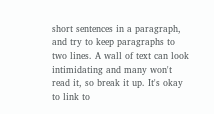short sentences in a paragraph, and try to keep paragraphs to two lines. A wall of text can look intimidating and many won't read it, so break it up. It's okay to link to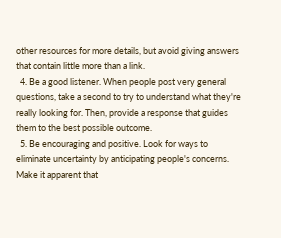other resources for more details, but avoid giving answers that contain little more than a link.
  4. Be a good listener. When people post very general questions, take a second to try to understand what they're really looking for. Then, provide a response that guides them to the best possible outcome.
  5. Be encouraging and positive. Look for ways to eliminate uncertainty by anticipating people's concerns. Make it apparent that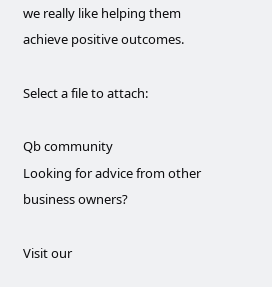we really like helping them achieve positive outcomes.

Select a file to attach:

Qb community
Looking for advice from other business owners?

Visit our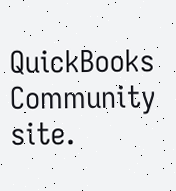QuickBooks Community site.